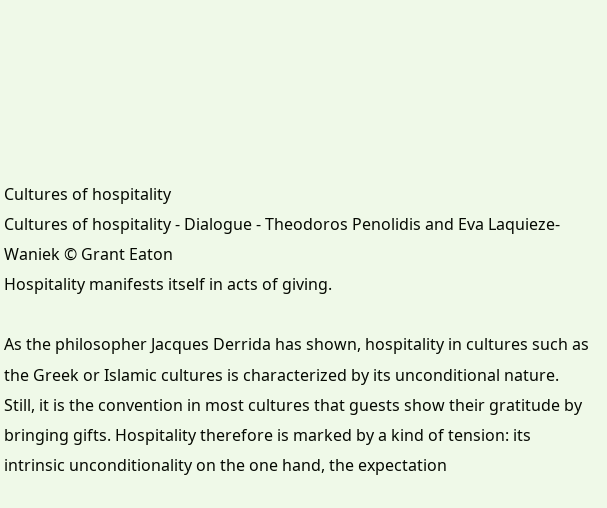Cultures of hospitality
Cultures of hospitality - Dialogue - Theodoros Penolidis and Eva Laquieze-Waniek © Grant Eaton
Hospitality manifests itself in acts of giving.

As the philosopher Jacques Derrida has shown, hospitality in cultures such as the Greek or Islamic cultures is characterized by its unconditional nature. Still, it is the convention in most cultures that guests show their gratitude by bringing gifts. Hospitality therefore is marked by a kind of tension: its intrinsic unconditionality on the one hand, the expectation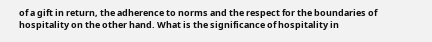of a gift in return, the adherence to norms and the respect for the boundaries of hospitality on the other hand. What is the significance of hospitality in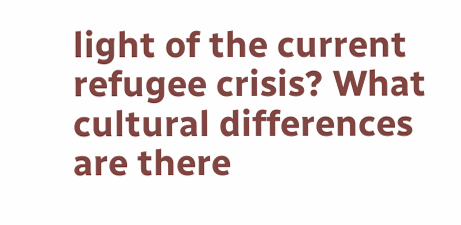light of the current refugee crisis? What cultural differences are there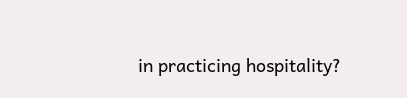in practicing hospitality?